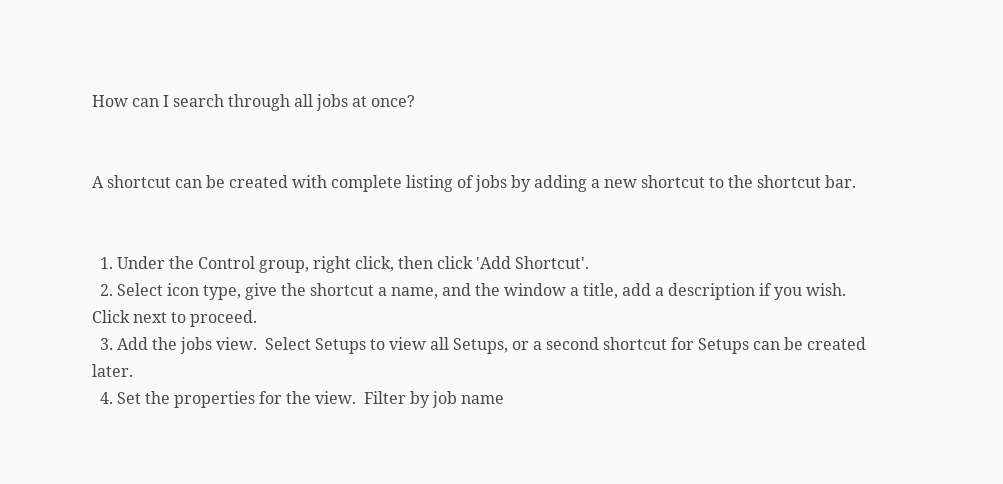How can I search through all jobs at once?


A shortcut can be created with complete listing of jobs by adding a new shortcut to the shortcut bar.


  1. Under the Control group, right click, then click 'Add Shortcut'.
  2. Select icon type, give the shortcut a name, and the window a title, add a description if you wish.  Click next to proceed.
  3. Add the jobs view.  Select Setups to view all Setups, or a second shortcut for Setups can be created later.
  4. Set the properties for the view.  Filter by job name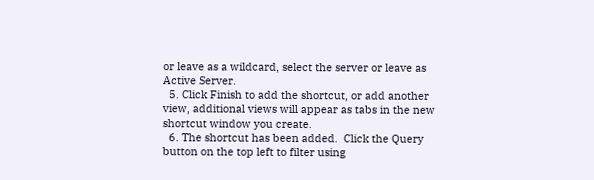or leave as a wildcard, select the server or leave as Active Server.
  5. Click Finish to add the shortcut, or add another view, additional views will appear as tabs in the new shortcut window you create.
  6. The shortcut has been added.  Click the Query button on the top left to filter using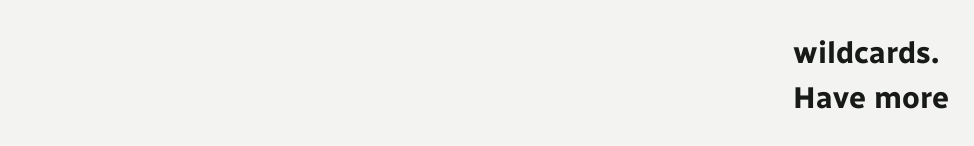wildcards.
Have more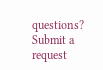questions? Submit a request